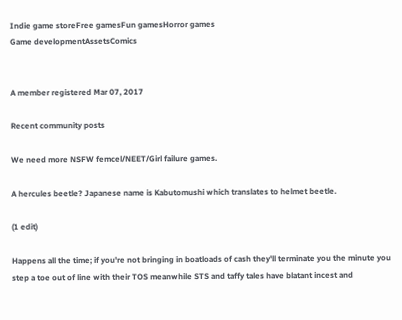Indie game storeFree gamesFun gamesHorror games
Game developmentAssetsComics


A member registered Mar 07, 2017

Recent community posts

We need more NSFW femcel/NEET/Girl failure games.

A hercules beetle? Japanese name is Kabutomushi which translates to helmet beetle.

(1 edit)

Happens all the time; if you're not bringing in boatloads of cash they'll terminate you the minute you step a toe out of line with their TOS meanwhile STS and taffy tales have blatant incest and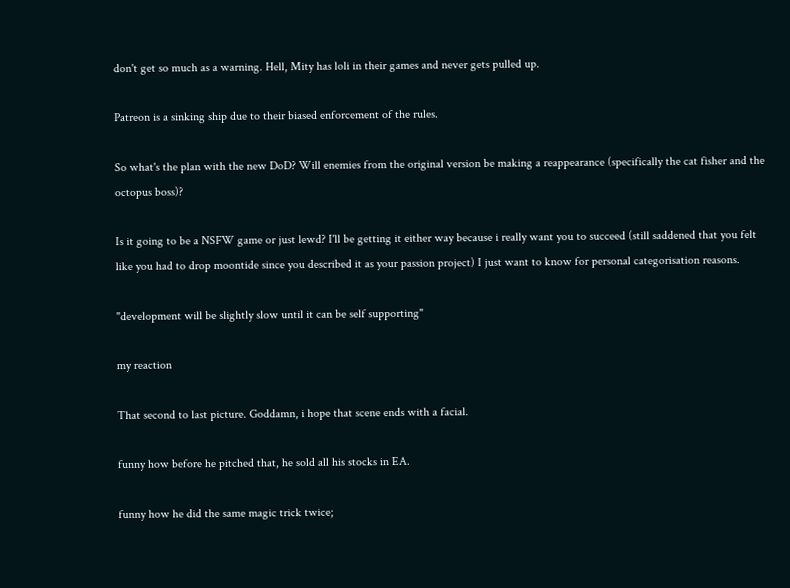don't get so much as a warning. Hell, Mity has loli in their games and never gets pulled up.

Patreon is a sinking ship due to their biased enforcement of the rules.

So what's the plan with the new DoD? Will enemies from the original version be making a reappearance (specifically the cat fisher and the octopus boss)?

Is it going to be a NSFW game or just lewd? I'll be getting it either way because i really want you to succeed (still saddened that you felt like you had to drop moontide since you described it as your passion project) I just want to know for personal categorisation reasons.

"development will be slightly slow until it can be self supporting"

my reaction

That second to last picture. Goddamn, i hope that scene ends with a facial.

funny how before he pitched that, he sold all his stocks in EA.

funny how he did the same magic trick twice;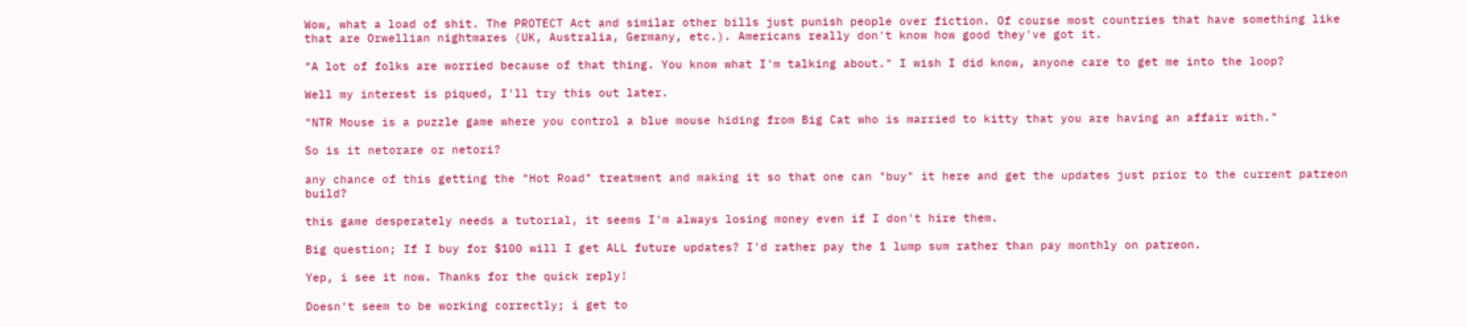Wow, what a load of shit. The PROTECT Act and similar other bills just punish people over fiction. Of course most countries that have something like that are Orwellian nightmares (UK, Australia, Germany, etc.). Americans really don't know how good they've got it.

"A lot of folks are worried because of that thing. You know what I'm talking about." I wish I did know, anyone care to get me into the loop?

Well my interest is piqued, I'll try this out later.

"NTR Mouse is a puzzle game where you control a blue mouse hiding from Big Cat who is married to kitty that you are having an affair with."

So is it netorare or netori?

any chance of this getting the "Hot Road" treatment and making it so that one can "buy" it here and get the updates just prior to the current patreon build?

this game desperately needs a tutorial, it seems I'm always losing money even if I don't hire them.

Big question; If I buy for $100 will I get ALL future updates? I'd rather pay the 1 lump sum rather than pay monthly on patreon.

Yep, i see it now. Thanks for the quick reply!

Doesn't seem to be working correctly; i get to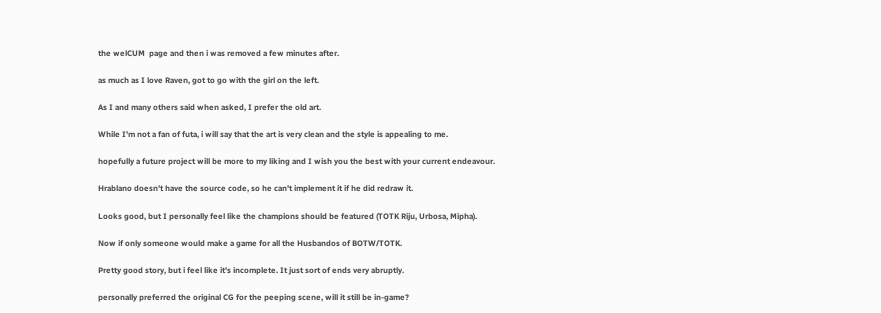the welCUM  page and then i was removed a few minutes after.

as much as I love Raven, got to go with the girl on the left.

As I and many others said when asked, I prefer the old art.

While I'm not a fan of futa, i will say that the art is very clean and the style is appealing to me.

hopefully a future project will be more to my liking and I wish you the best with your current endeavour.

Hrablano doesn't have the source code, so he can't implement it if he did redraw it.

Looks good, but I personally feel like the champions should be featured (TOTK Riju, Urbosa, Mipha).

Now if only someone would make a game for all the Husbandos of BOTW/TOTK.

Pretty good story, but i feel like it's incomplete. It just sort of ends very abruptly.

personally preferred the original CG for the peeping scene, will it still be in-game?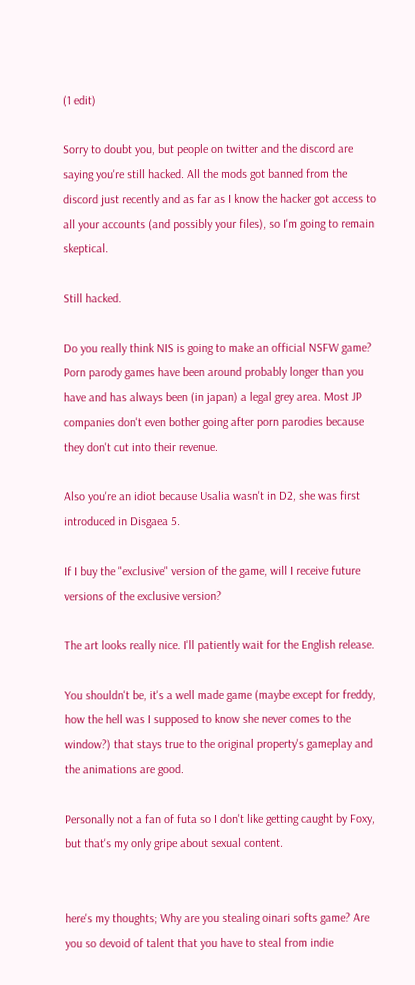(1 edit)

Sorry to doubt you, but people on twitter and the discord are saying you're still hacked. All the mods got banned from the discord just recently and as far as I know the hacker got access to all your accounts (and possibly your files), so I'm going to remain skeptical.

Still hacked.

Do you really think NIS is going to make an official NSFW game? Porn parody games have been around probably longer than you have and has always been (in japan) a legal grey area. Most JP companies don't even bother going after porn parodies because they don't cut into their revenue.

Also you're an idiot because Usalia wasn't in D2, she was first introduced in Disgaea 5.

If I buy the "exclusive" version of the game, will I receive future versions of the exclusive version?

The art looks really nice. I'll patiently wait for the English release.

You shouldn't be, it's a well made game (maybe except for freddy, how the hell was I supposed to know she never comes to the window?) that stays true to the original property's gameplay and the animations are good.

Personally not a fan of futa so I don't like getting caught by Foxy, but that's my only gripe about sexual content.


here's my thoughts; Why are you stealing oinari softs game? Are you so devoid of talent that you have to steal from indie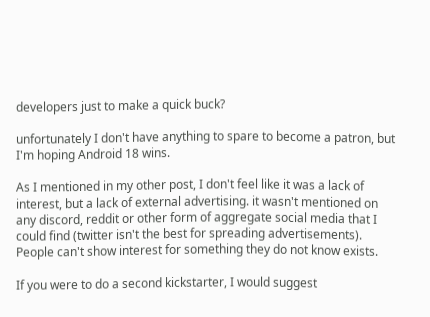developers just to make a quick buck?

unfortunately I don't have anything to spare to become a patron, but I'm hoping Android 18 wins.

As I mentioned in my other post, I don't feel like it was a lack of interest, but a lack of external advertising. it wasn't mentioned on any discord, reddit or other form of aggregate social media that I could find (twitter isn't the best for spreading advertisements). People can't show interest for something they do not know exists.

If you were to do a second kickstarter, I would suggest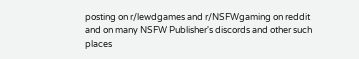posting on r/lewdgames and r/NSFWgaming on reddit and on many NSFW Publisher's discords and other such places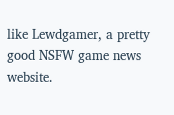like Lewdgamer, a pretty good NSFW game news website.